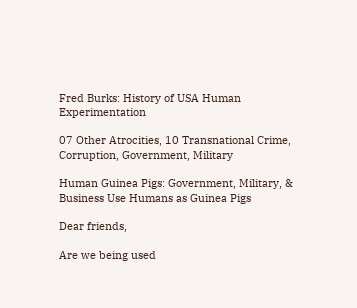Fred Burks: History of USA Human Experimentation

07 Other Atrocities, 10 Transnational Crime, Corruption, Government, Military

Human Guinea Pigs: Government, Military, & Business Use Humans as Guinea Pigs

Dear friends,

Are we being used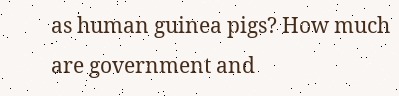as human guinea pigs? How much are government and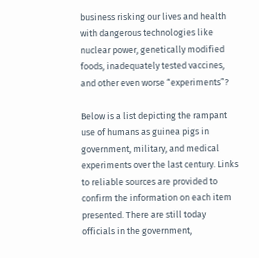business risking our lives and health with dangerous technologies like nuclear power, genetically modified foods, inadequately tested vaccines, and other even worse “experiments”?

Below is a list depicting the rampant use of humans as guinea pigs in government, military, and medical experiments over the last century. Links to reliable sources are provided to confirm the information on each item presented. There are still today officials in the government,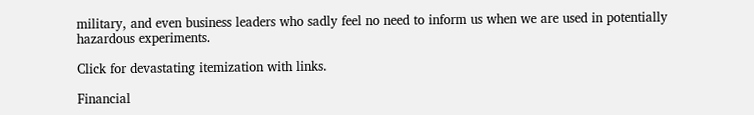military, and even business leaders who sadly feel no need to inform us when we are used in potentially hazardous experiments.

Click for devastating itemization with links.

Financial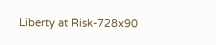Liberty at Risk-728x90